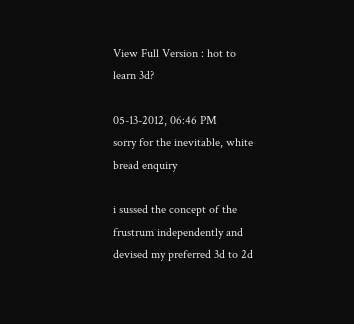View Full Version : hot to learn 3d?

05-13-2012, 06:46 PM
sorry for the inevitable, white bread enquiry

i sussed the concept of the frustrum independently and devised my preferred 3d to 2d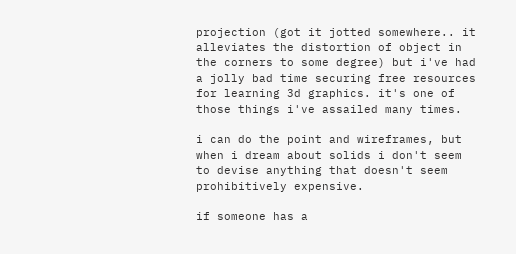projection (got it jotted somewhere.. it alleviates the distortion of object in the corners to some degree) but i've had a jolly bad time securing free resources for learning 3d graphics. it's one of those things i've assailed many times.

i can do the point and wireframes, but when i dream about solids i don't seem to devise anything that doesn't seem prohibitively expensive.

if someone has a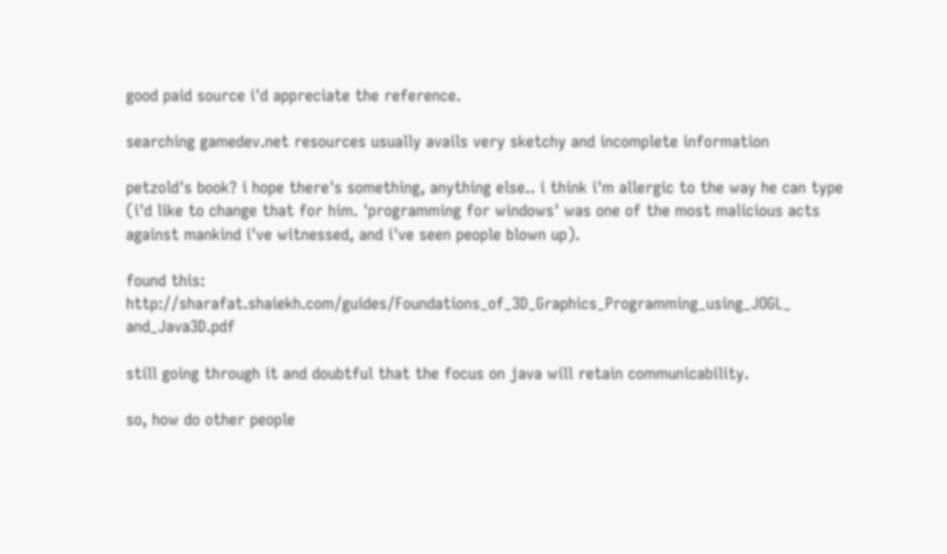good paid source i'd appreciate the reference.

searching gamedev.net resources usually avails very sketchy and incomplete information

petzold's book? i hope there's something, anything else.. i think i'm allergic to the way he can type (i'd like to change that for him. 'programming for windows' was one of the most malicious acts against mankind i've witnessed, and i've seen people blown up).

found this:
http://sharafat.shaiekh.com/guides/Foundations_of_3D_Graphics_Programming_using_JOGL_ and_Java3D.pdf

still going through it and doubtful that the focus on java will retain communicability.

so, how do other people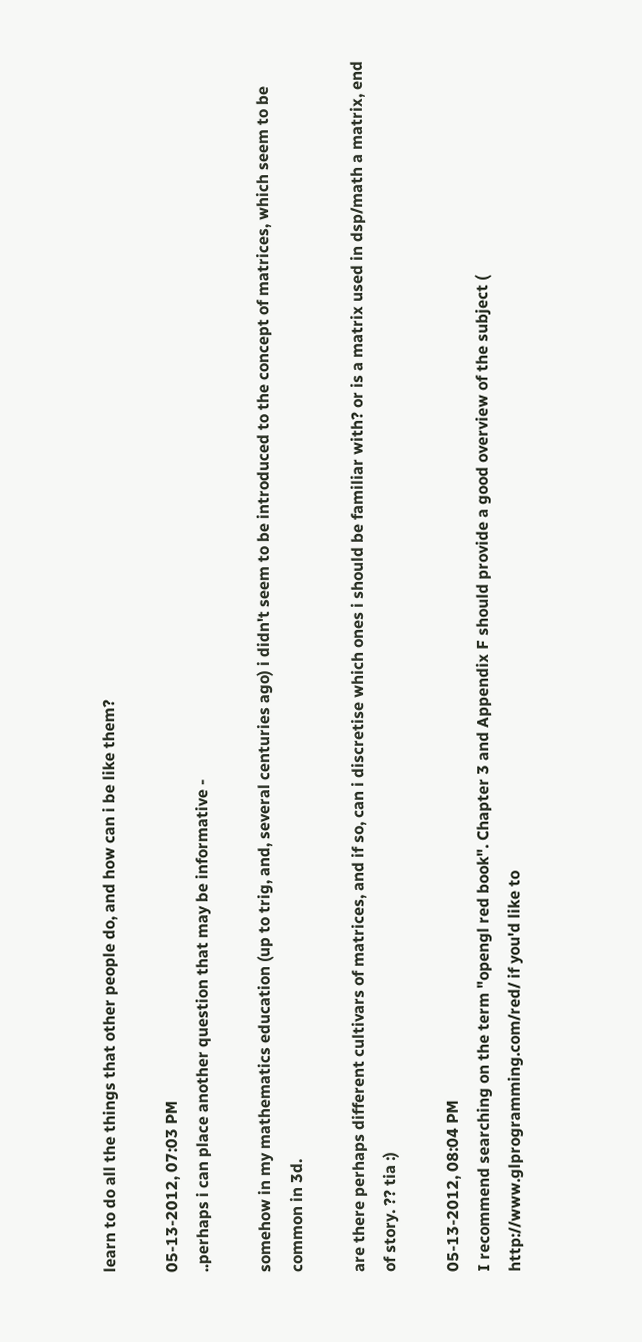learn to do all the things that other people do, and how can i be like them?

05-13-2012, 07:03 PM
..perhaps i can place another question that may be informative -

somehow in my mathematics education (up to trig, and, several centuries ago) i didn't seem to be introduced to the concept of matrices, which seem to be common in 3d.

are there perhaps different cultivars of matrices, and if so, can i discretise which ones i should be familiar with? or is a matrix used in dsp/math a matrix, end of story. ?? tia :)

05-13-2012, 08:04 PM
I recommend searching on the term "opengl red book". Chapter 3 and Appendix F should provide a good overview of the subject ( http://www.glprogramming.com/red/ if you'd like to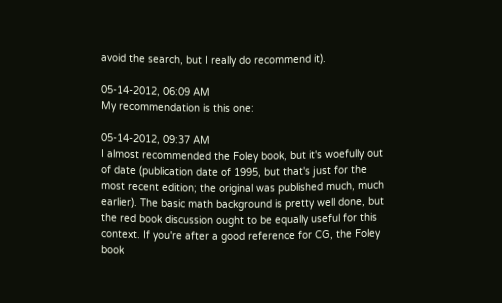avoid the search, but I really do recommend it).

05-14-2012, 06:09 AM
My recommendation is this one:

05-14-2012, 09:37 AM
I almost recommended the Foley book, but it's woefully out of date (publication date of 1995, but that's just for the most recent edition; the original was published much, much earlier). The basic math background is pretty well done, but the red book discussion ought to be equally useful for this context. If you're after a good reference for CG, the Foley book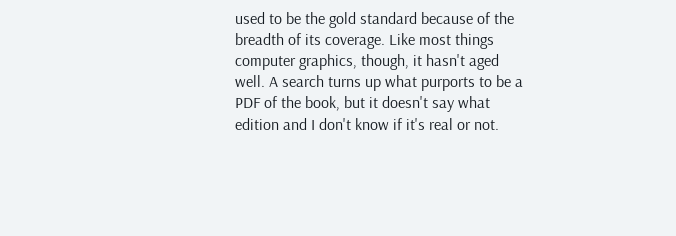used to be the gold standard because of the breadth of its coverage. Like most things computer graphics, though, it hasn't aged well. A search turns up what purports to be a PDF of the book, but it doesn't say what edition and I don't know if it's real or not.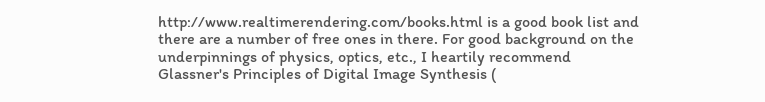http://www.realtimerendering.com/books.html is a good book list and there are a number of free ones in there. For good background on the underpinnings of physics, optics, etc., I heartily recommend Glassner's Principles of Digital Image Synthesis (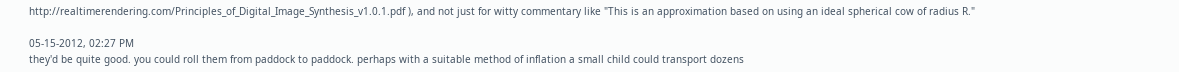http://realtimerendering.com/Principles_of_Digital_Image_Synthesis_v1.0.1.pdf ), and not just for witty commentary like "This is an approximation based on using an ideal spherical cow of radius R."

05-15-2012, 02:27 PM
they'd be quite good. you could roll them from paddock to paddock. perhaps with a suitable method of inflation a small child could transport dozens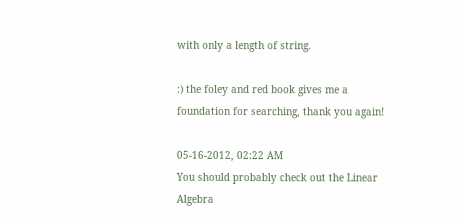with only a length of string.

:) the foley and red book gives me a foundation for searching, thank you again!

05-16-2012, 02:22 AM
You should probably check out the Linear Algebra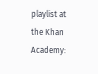playlist at the Khan Academy: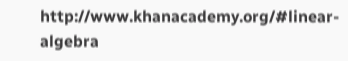http://www.khanacademy.org/#linear-algebra